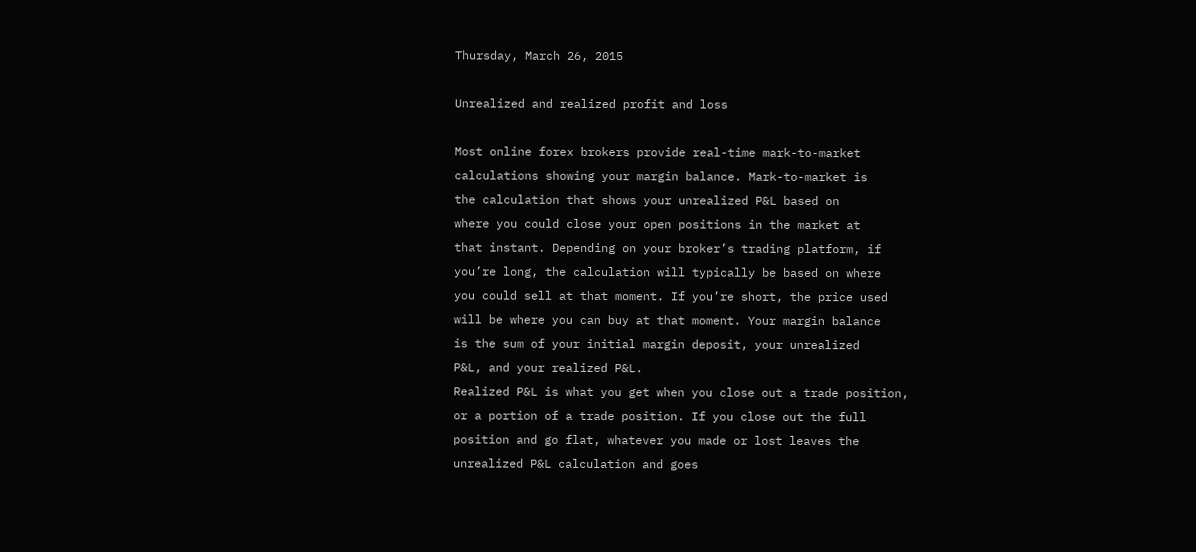Thursday, March 26, 2015

Unrealized and realized profit and loss

Most online forex brokers provide real-time mark-to-market
calculations showing your margin balance. Mark-to-market is
the calculation that shows your unrealized P&L based on
where you could close your open positions in the market at
that instant. Depending on your broker’s trading platform, if
you’re long, the calculation will typically be based on where
you could sell at that moment. If you’re short, the price used
will be where you can buy at that moment. Your margin balance
is the sum of your initial margin deposit, your unrealized
P&L, and your realized P&L.
Realized P&L is what you get when you close out a trade position,
or a portion of a trade position. If you close out the full
position and go flat, whatever you made or lost leaves the
unrealized P&L calculation and goes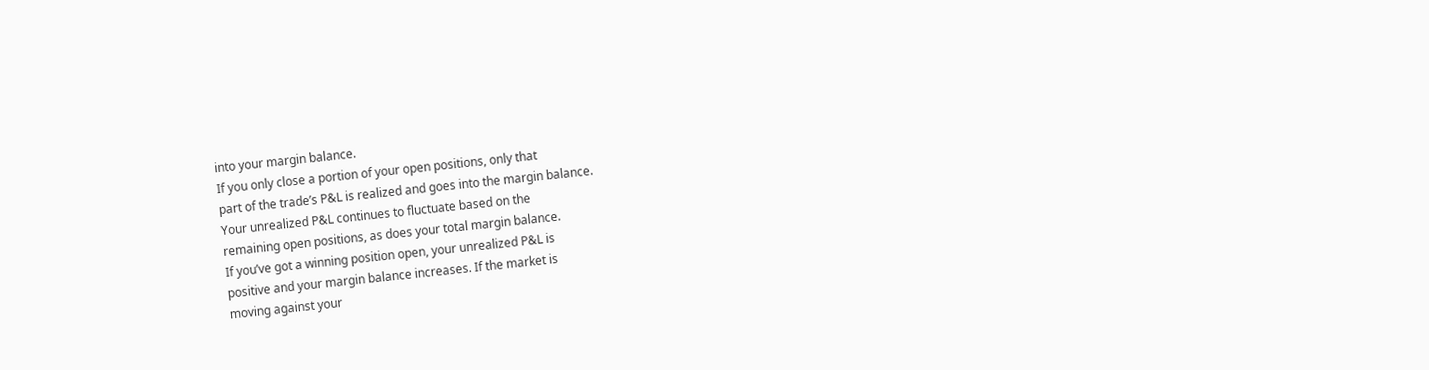into your margin balance.
If you only close a portion of your open positions, only that
part of the trade’s P&L is realized and goes into the margin balance.
Your unrealized P&L continues to fluctuate based on the
remaining open positions, as does your total margin balance.
If you’ve got a winning position open, your unrealized P&L is
positive and your margin balance increases. If the market is
moving against your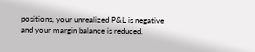positions, your unrealized P&L is negative
and your margin balance is reduced.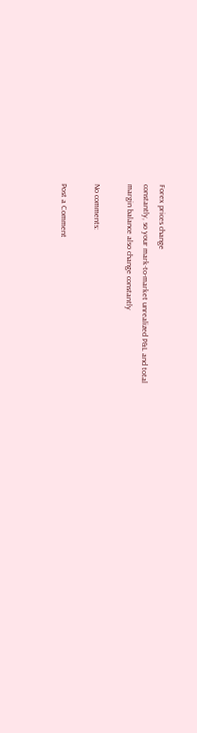Forex prices change
constantly, so your mark-to-market unrealized P&L and total
margin balance also change constantly

No comments:

Post a Comment